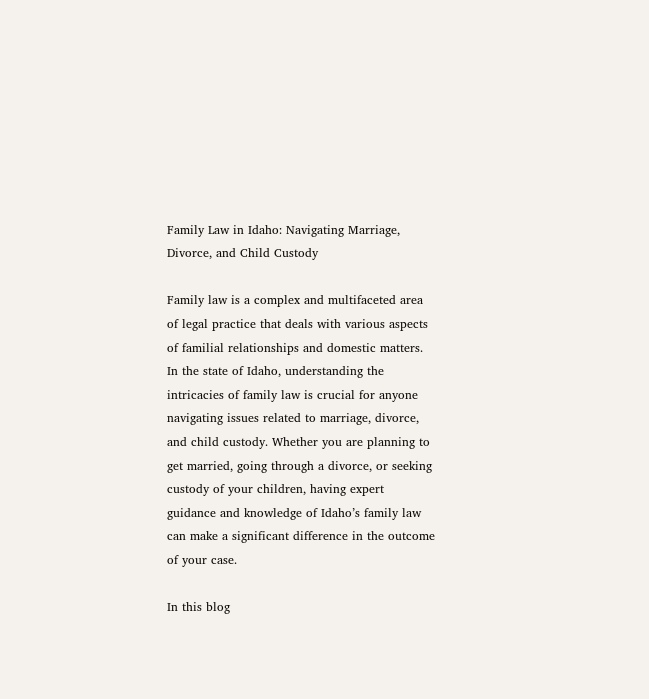Family Law in Idaho: Navigating Marriage, Divorce, and Child Custody

Family law is a complex and multifaceted area of legal practice that deals with various aspects of familial relationships and domestic matters. In the state of Idaho, understanding the intricacies of family law is crucial for anyone navigating issues related to marriage, divorce, and child custody. Whether you are planning to get married, going through a divorce, or seeking custody of your children, having expert guidance and knowledge of Idaho’s family law can make a significant difference in the outcome of your case.

In this blog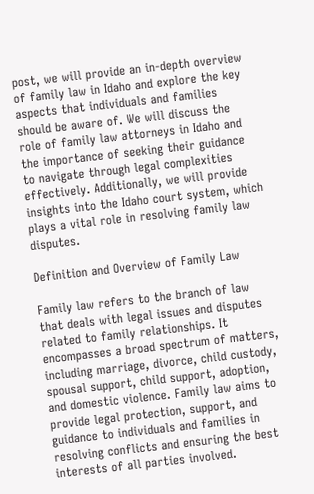post, we will provide an in-depth overview of family law in Idaho and explore the key aspects that individuals and families should be aware of. We will discuss the role of family law attorneys in Idaho and the importance of seeking their guidance to navigate through legal complexities effectively. Additionally, we will provide insights into the Idaho court system, which plays a vital role in resolving family law disputes.

Definition and Overview of Family Law

Family law refers to the branch of law that deals with legal issues and disputes related to family relationships. It encompasses a broad spectrum of matters, including marriage, divorce, child custody, spousal support, child support, adoption, and domestic violence. Family law aims to provide legal protection, support, and guidance to individuals and families in resolving conflicts and ensuring the best interests of all parties involved.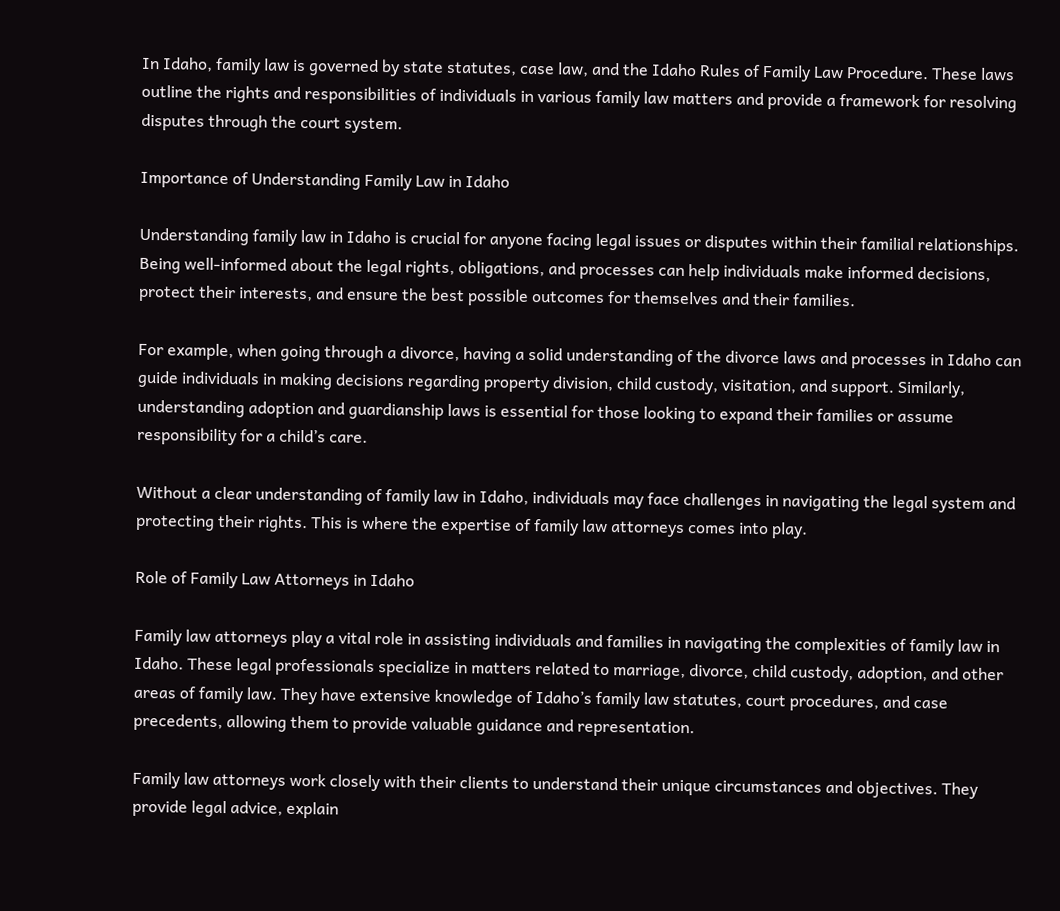In Idaho, family law is governed by state statutes, case law, and the Idaho Rules of Family Law Procedure. These laws outline the rights and responsibilities of individuals in various family law matters and provide a framework for resolving disputes through the court system.

Importance of Understanding Family Law in Idaho

Understanding family law in Idaho is crucial for anyone facing legal issues or disputes within their familial relationships. Being well-informed about the legal rights, obligations, and processes can help individuals make informed decisions, protect their interests, and ensure the best possible outcomes for themselves and their families.

For example, when going through a divorce, having a solid understanding of the divorce laws and processes in Idaho can guide individuals in making decisions regarding property division, child custody, visitation, and support. Similarly, understanding adoption and guardianship laws is essential for those looking to expand their families or assume responsibility for a child’s care.

Without a clear understanding of family law in Idaho, individuals may face challenges in navigating the legal system and protecting their rights. This is where the expertise of family law attorneys comes into play.

Role of Family Law Attorneys in Idaho

Family law attorneys play a vital role in assisting individuals and families in navigating the complexities of family law in Idaho. These legal professionals specialize in matters related to marriage, divorce, child custody, adoption, and other areas of family law. They have extensive knowledge of Idaho’s family law statutes, court procedures, and case precedents, allowing them to provide valuable guidance and representation.

Family law attorneys work closely with their clients to understand their unique circumstances and objectives. They provide legal advice, explain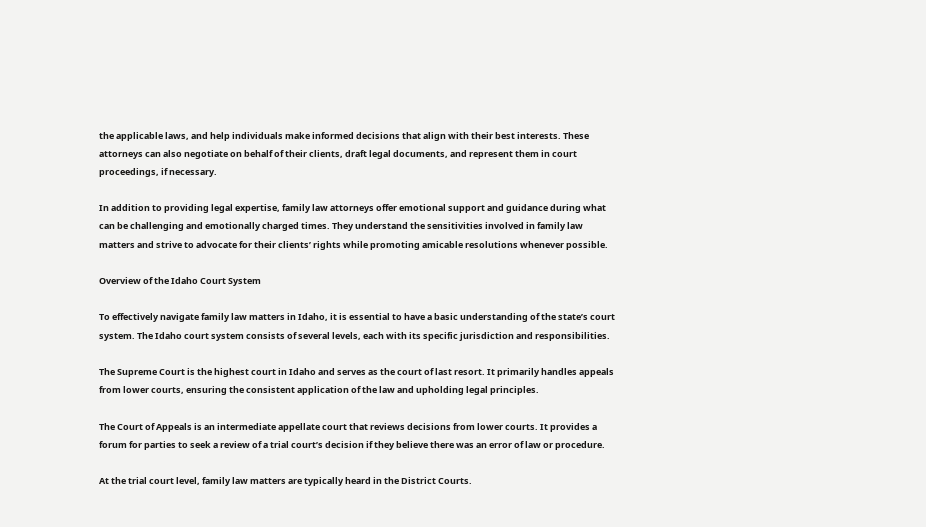the applicable laws, and help individuals make informed decisions that align with their best interests. These attorneys can also negotiate on behalf of their clients, draft legal documents, and represent them in court proceedings, if necessary.

In addition to providing legal expertise, family law attorneys offer emotional support and guidance during what can be challenging and emotionally charged times. They understand the sensitivities involved in family law matters and strive to advocate for their clients’ rights while promoting amicable resolutions whenever possible.

Overview of the Idaho Court System

To effectively navigate family law matters in Idaho, it is essential to have a basic understanding of the state’s court system. The Idaho court system consists of several levels, each with its specific jurisdiction and responsibilities.

The Supreme Court is the highest court in Idaho and serves as the court of last resort. It primarily handles appeals from lower courts, ensuring the consistent application of the law and upholding legal principles.

The Court of Appeals is an intermediate appellate court that reviews decisions from lower courts. It provides a forum for parties to seek a review of a trial court’s decision if they believe there was an error of law or procedure.

At the trial court level, family law matters are typically heard in the District Courts.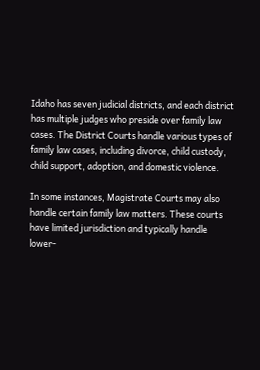Idaho has seven judicial districts, and each district has multiple judges who preside over family law cases. The District Courts handle various types of family law cases, including divorce, child custody, child support, adoption, and domestic violence.

In some instances, Magistrate Courts may also handle certain family law matters. These courts have limited jurisdiction and typically handle lower-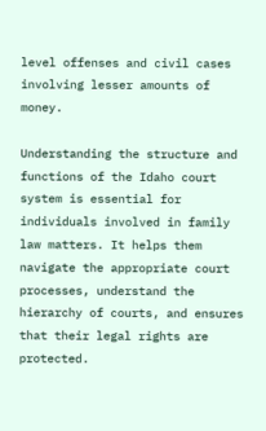level offenses and civil cases involving lesser amounts of money.

Understanding the structure and functions of the Idaho court system is essential for individuals involved in family law matters. It helps them navigate the appropriate court processes, understand the hierarchy of courts, and ensures that their legal rights are protected.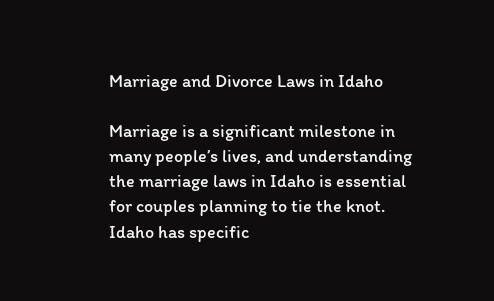Marriage and Divorce Laws in Idaho

Marriage is a significant milestone in many people’s lives, and understanding the marriage laws in Idaho is essential for couples planning to tie the knot. Idaho has specific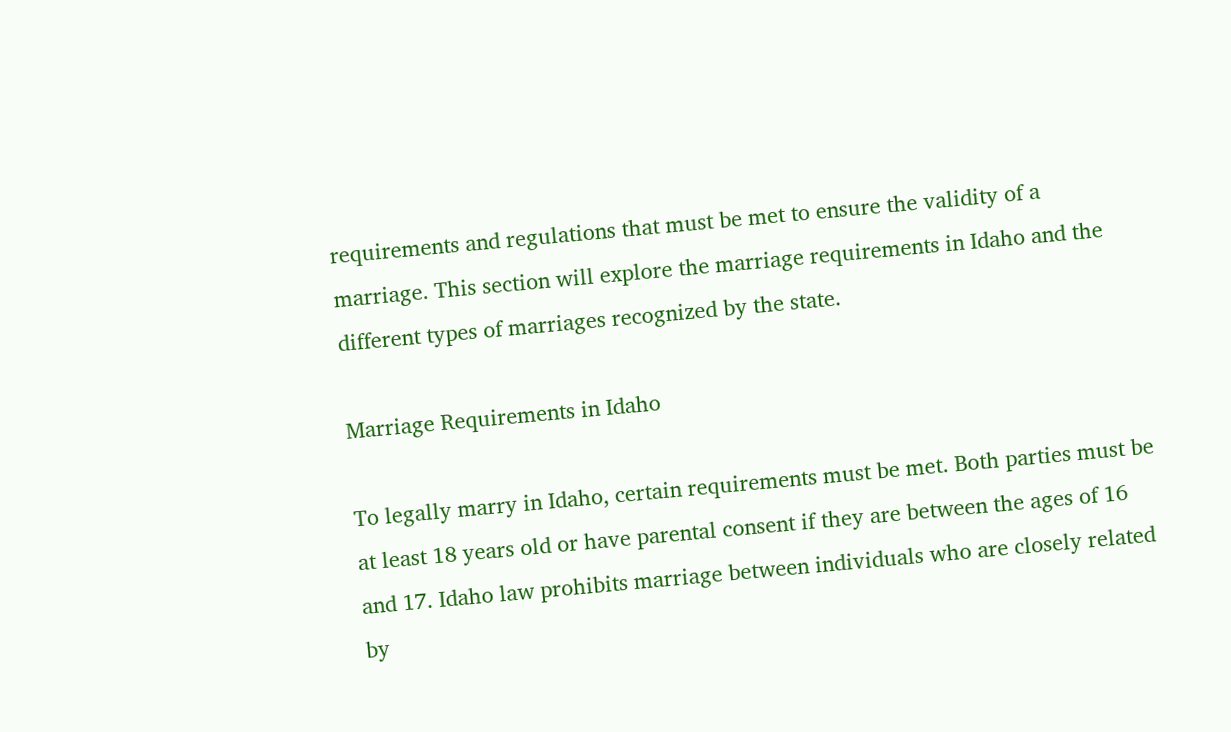requirements and regulations that must be met to ensure the validity of a marriage. This section will explore the marriage requirements in Idaho and the different types of marriages recognized by the state.

Marriage Requirements in Idaho

To legally marry in Idaho, certain requirements must be met. Both parties must be at least 18 years old or have parental consent if they are between the ages of 16 and 17. Idaho law prohibits marriage between individuals who are closely related by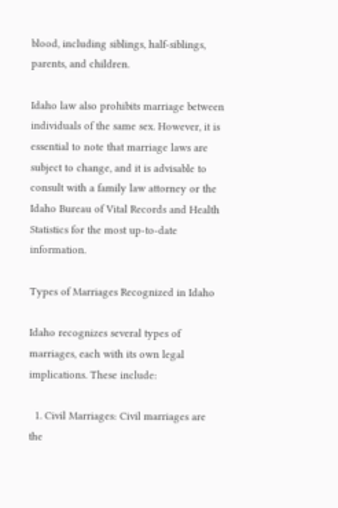blood, including siblings, half-siblings, parents, and children.

Idaho law also prohibits marriage between individuals of the same sex. However, it is essential to note that marriage laws are subject to change, and it is advisable to consult with a family law attorney or the Idaho Bureau of Vital Records and Health Statistics for the most up-to-date information.

Types of Marriages Recognized in Idaho

Idaho recognizes several types of marriages, each with its own legal implications. These include:

  1. Civil Marriages: Civil marriages are the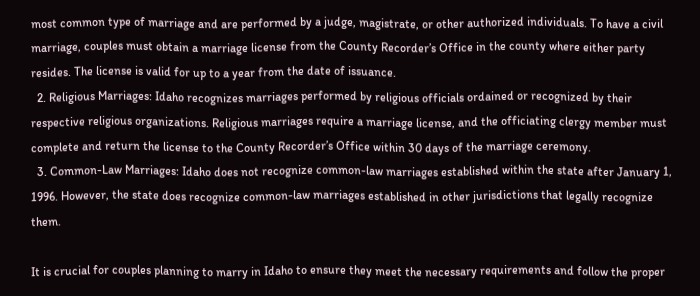most common type of marriage and are performed by a judge, magistrate, or other authorized individuals. To have a civil marriage, couples must obtain a marriage license from the County Recorder’s Office in the county where either party resides. The license is valid for up to a year from the date of issuance.
  2. Religious Marriages: Idaho recognizes marriages performed by religious officials ordained or recognized by their respective religious organizations. Religious marriages require a marriage license, and the officiating clergy member must complete and return the license to the County Recorder’s Office within 30 days of the marriage ceremony.
  3. Common-Law Marriages: Idaho does not recognize common-law marriages established within the state after January 1, 1996. However, the state does recognize common-law marriages established in other jurisdictions that legally recognize them.

It is crucial for couples planning to marry in Idaho to ensure they meet the necessary requirements and follow the proper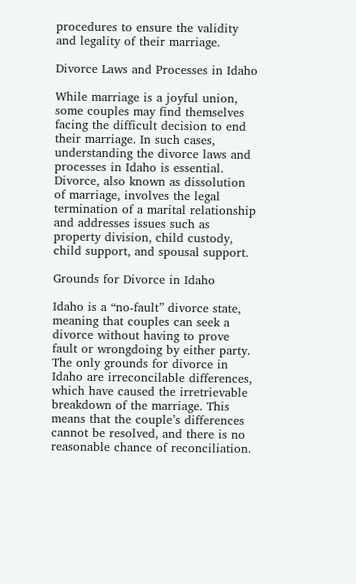procedures to ensure the validity and legality of their marriage.

Divorce Laws and Processes in Idaho

While marriage is a joyful union, some couples may find themselves facing the difficult decision to end their marriage. In such cases, understanding the divorce laws and processes in Idaho is essential. Divorce, also known as dissolution of marriage, involves the legal termination of a marital relationship and addresses issues such as property division, child custody, child support, and spousal support.

Grounds for Divorce in Idaho

Idaho is a “no-fault” divorce state, meaning that couples can seek a divorce without having to prove fault or wrongdoing by either party. The only grounds for divorce in Idaho are irreconcilable differences, which have caused the irretrievable breakdown of the marriage. This means that the couple’s differences cannot be resolved, and there is no reasonable chance of reconciliation.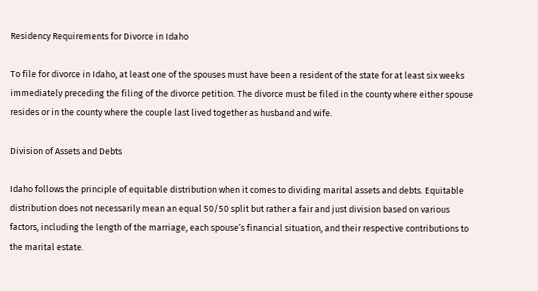Residency Requirements for Divorce in Idaho

To file for divorce in Idaho, at least one of the spouses must have been a resident of the state for at least six weeks immediately preceding the filing of the divorce petition. The divorce must be filed in the county where either spouse resides or in the county where the couple last lived together as husband and wife.

Division of Assets and Debts

Idaho follows the principle of equitable distribution when it comes to dividing marital assets and debts. Equitable distribution does not necessarily mean an equal 50/50 split but rather a fair and just division based on various factors, including the length of the marriage, each spouse’s financial situation, and their respective contributions to the marital estate.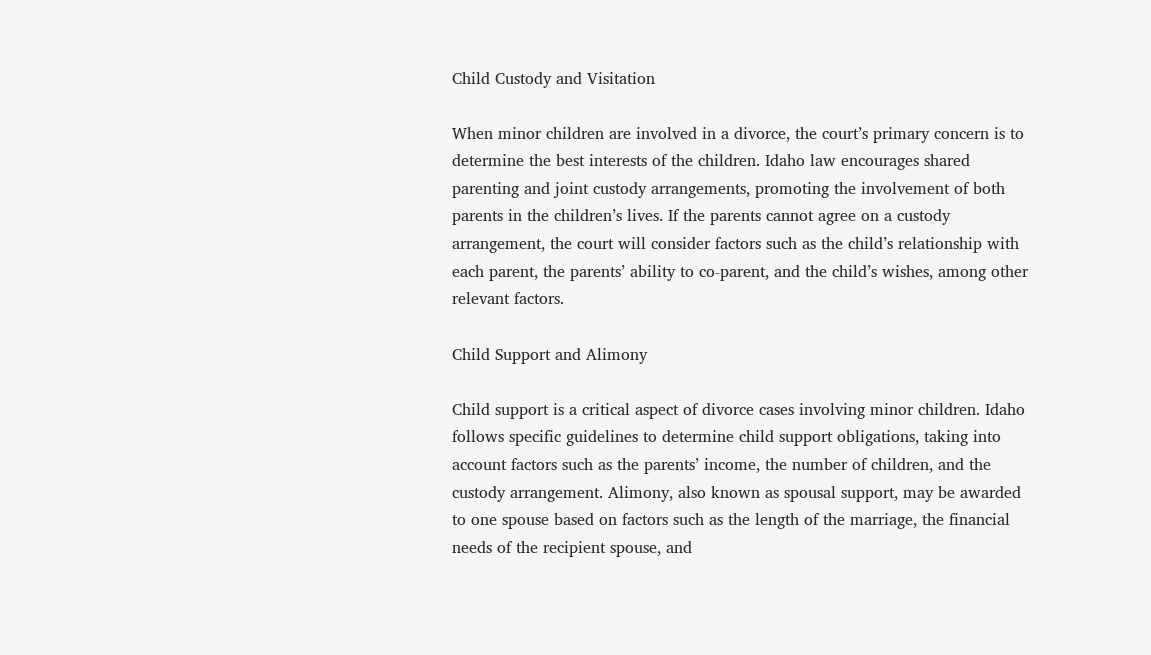Child Custody and Visitation

When minor children are involved in a divorce, the court’s primary concern is to determine the best interests of the children. Idaho law encourages shared parenting and joint custody arrangements, promoting the involvement of both parents in the children’s lives. If the parents cannot agree on a custody arrangement, the court will consider factors such as the child’s relationship with each parent, the parents’ ability to co-parent, and the child’s wishes, among other relevant factors.

Child Support and Alimony

Child support is a critical aspect of divorce cases involving minor children. Idaho follows specific guidelines to determine child support obligations, taking into account factors such as the parents’ income, the number of children, and the custody arrangement. Alimony, also known as spousal support, may be awarded to one spouse based on factors such as the length of the marriage, the financial needs of the recipient spouse, and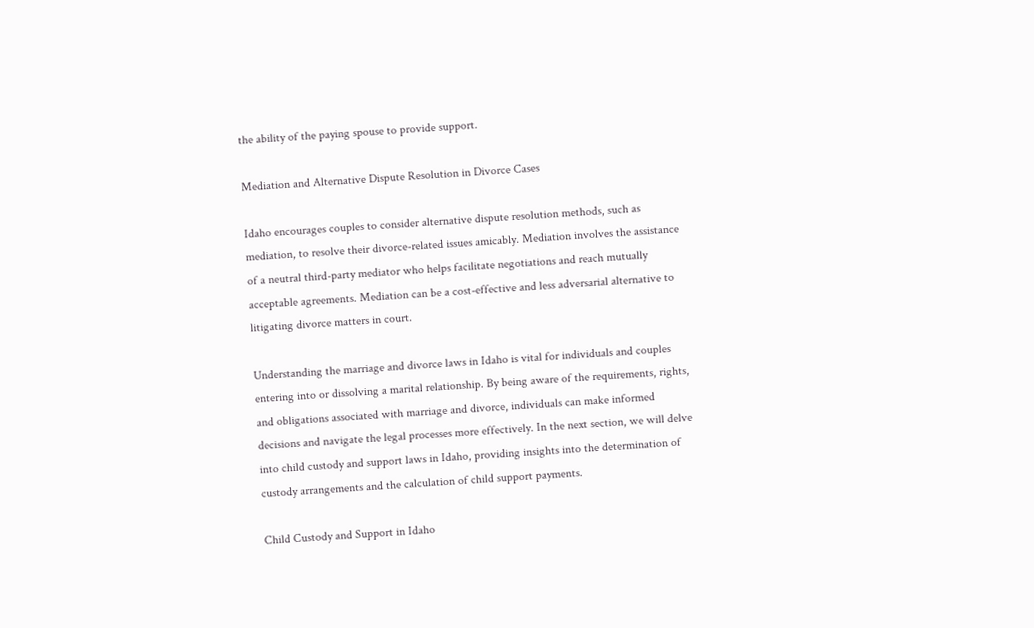the ability of the paying spouse to provide support.

Mediation and Alternative Dispute Resolution in Divorce Cases

Idaho encourages couples to consider alternative dispute resolution methods, such as mediation, to resolve their divorce-related issues amicably. Mediation involves the assistance of a neutral third-party mediator who helps facilitate negotiations and reach mutually acceptable agreements. Mediation can be a cost-effective and less adversarial alternative to litigating divorce matters in court.

Understanding the marriage and divorce laws in Idaho is vital for individuals and couples entering into or dissolving a marital relationship. By being aware of the requirements, rights, and obligations associated with marriage and divorce, individuals can make informed decisions and navigate the legal processes more effectively. In the next section, we will delve into child custody and support laws in Idaho, providing insights into the determination of custody arrangements and the calculation of child support payments.

Child Custody and Support in Idaho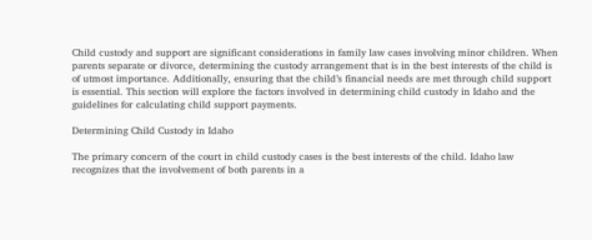Child custody and support are significant considerations in family law cases involving minor children. When parents separate or divorce, determining the custody arrangement that is in the best interests of the child is of utmost importance. Additionally, ensuring that the child’s financial needs are met through child support is essential. This section will explore the factors involved in determining child custody in Idaho and the guidelines for calculating child support payments.

Determining Child Custody in Idaho

The primary concern of the court in child custody cases is the best interests of the child. Idaho law recognizes that the involvement of both parents in a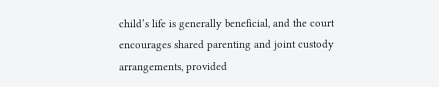child’s life is generally beneficial, and the court encourages shared parenting and joint custody arrangements, provided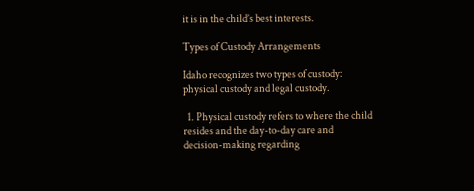it is in the child’s best interests.

Types of Custody Arrangements

Idaho recognizes two types of custody: physical custody and legal custody.

  1. Physical custody refers to where the child resides and the day-to-day care and decision-making regarding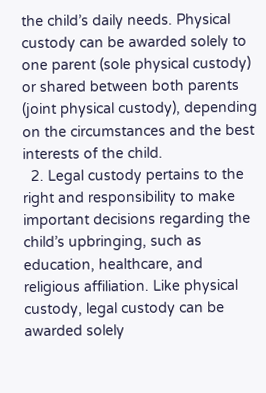the child’s daily needs. Physical custody can be awarded solely to one parent (sole physical custody) or shared between both parents (joint physical custody), depending on the circumstances and the best interests of the child.
  2. Legal custody pertains to the right and responsibility to make important decisions regarding the child’s upbringing, such as education, healthcare, and religious affiliation. Like physical custody, legal custody can be awarded solely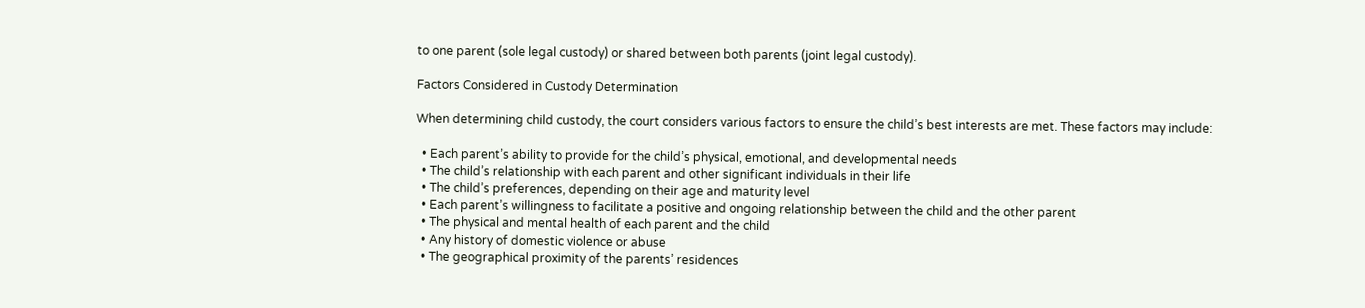to one parent (sole legal custody) or shared between both parents (joint legal custody).

Factors Considered in Custody Determination

When determining child custody, the court considers various factors to ensure the child’s best interests are met. These factors may include:

  • Each parent’s ability to provide for the child’s physical, emotional, and developmental needs
  • The child’s relationship with each parent and other significant individuals in their life
  • The child’s preferences, depending on their age and maturity level
  • Each parent’s willingness to facilitate a positive and ongoing relationship between the child and the other parent
  • The physical and mental health of each parent and the child
  • Any history of domestic violence or abuse
  • The geographical proximity of the parents’ residences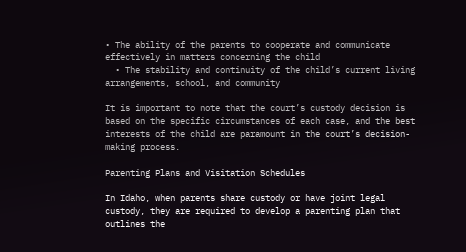• The ability of the parents to cooperate and communicate effectively in matters concerning the child
  • The stability and continuity of the child’s current living arrangements, school, and community

It is important to note that the court’s custody decision is based on the specific circumstances of each case, and the best interests of the child are paramount in the court’s decision-making process.

Parenting Plans and Visitation Schedules

In Idaho, when parents share custody or have joint legal custody, they are required to develop a parenting plan that outlines the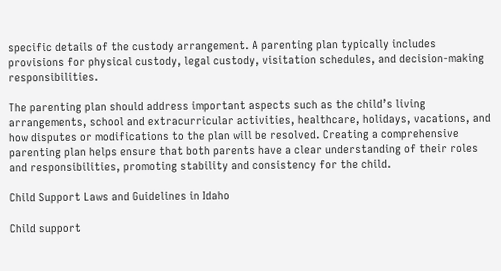specific details of the custody arrangement. A parenting plan typically includes provisions for physical custody, legal custody, visitation schedules, and decision-making responsibilities.

The parenting plan should address important aspects such as the child’s living arrangements, school and extracurricular activities, healthcare, holidays, vacations, and how disputes or modifications to the plan will be resolved. Creating a comprehensive parenting plan helps ensure that both parents have a clear understanding of their roles and responsibilities, promoting stability and consistency for the child.

Child Support Laws and Guidelines in Idaho

Child support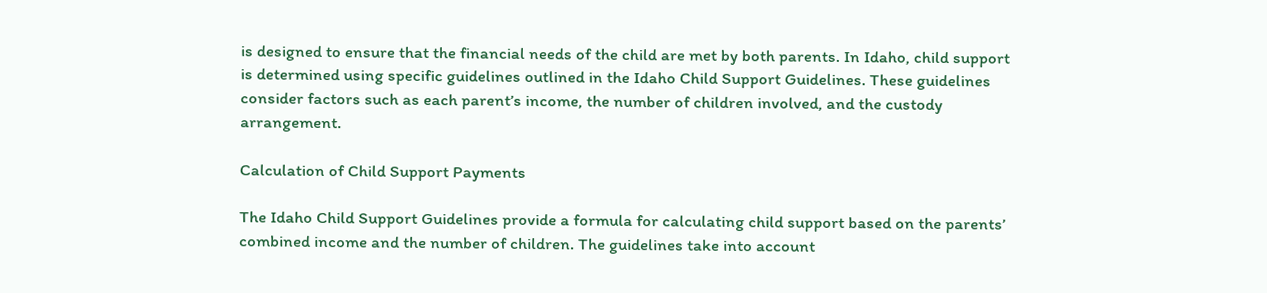is designed to ensure that the financial needs of the child are met by both parents. In Idaho, child support is determined using specific guidelines outlined in the Idaho Child Support Guidelines. These guidelines consider factors such as each parent’s income, the number of children involved, and the custody arrangement.

Calculation of Child Support Payments

The Idaho Child Support Guidelines provide a formula for calculating child support based on the parents’ combined income and the number of children. The guidelines take into account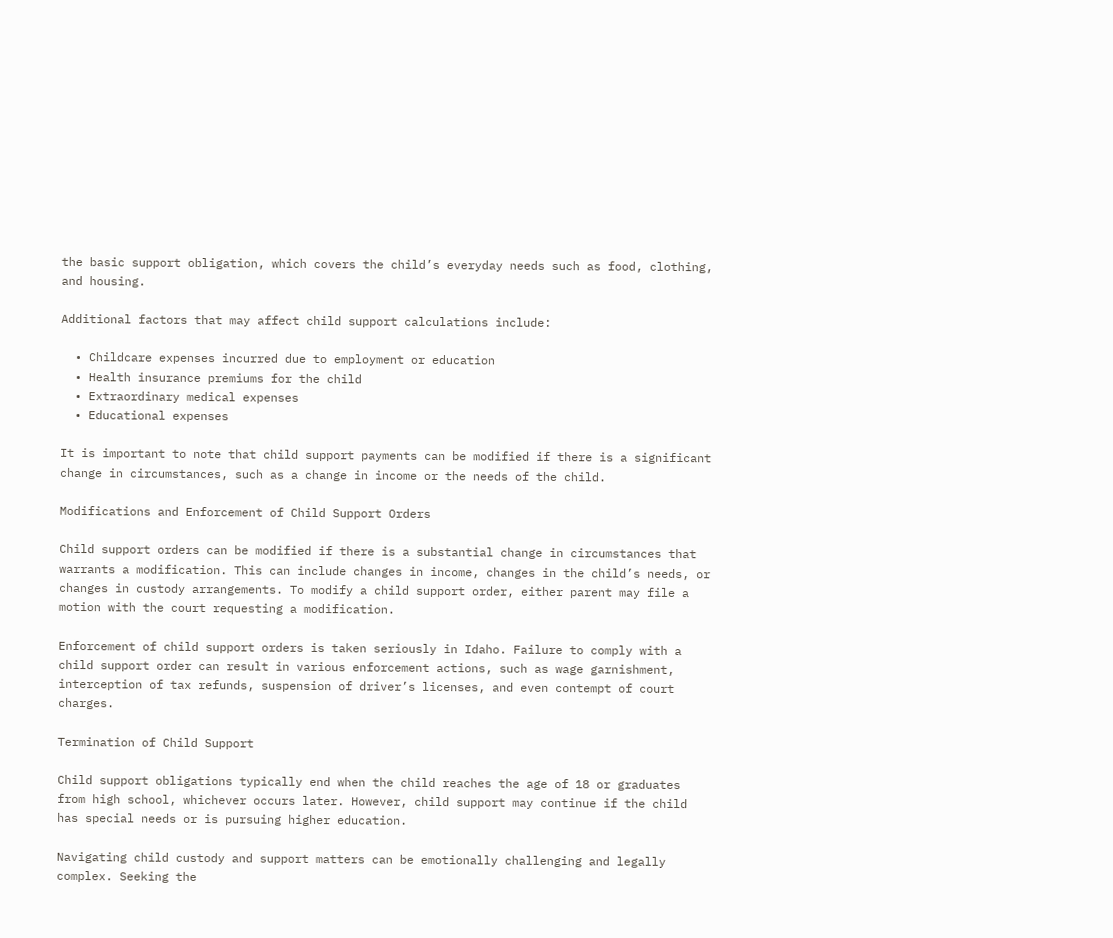the basic support obligation, which covers the child’s everyday needs such as food, clothing, and housing.

Additional factors that may affect child support calculations include:

  • Childcare expenses incurred due to employment or education
  • Health insurance premiums for the child
  • Extraordinary medical expenses
  • Educational expenses

It is important to note that child support payments can be modified if there is a significant change in circumstances, such as a change in income or the needs of the child.

Modifications and Enforcement of Child Support Orders

Child support orders can be modified if there is a substantial change in circumstances that warrants a modification. This can include changes in income, changes in the child’s needs, or changes in custody arrangements. To modify a child support order, either parent may file a motion with the court requesting a modification.

Enforcement of child support orders is taken seriously in Idaho. Failure to comply with a child support order can result in various enforcement actions, such as wage garnishment, interception of tax refunds, suspension of driver’s licenses, and even contempt of court charges.

Termination of Child Support

Child support obligations typically end when the child reaches the age of 18 or graduates from high school, whichever occurs later. However, child support may continue if the child has special needs or is pursuing higher education.

Navigating child custody and support matters can be emotionally challenging and legally complex. Seeking the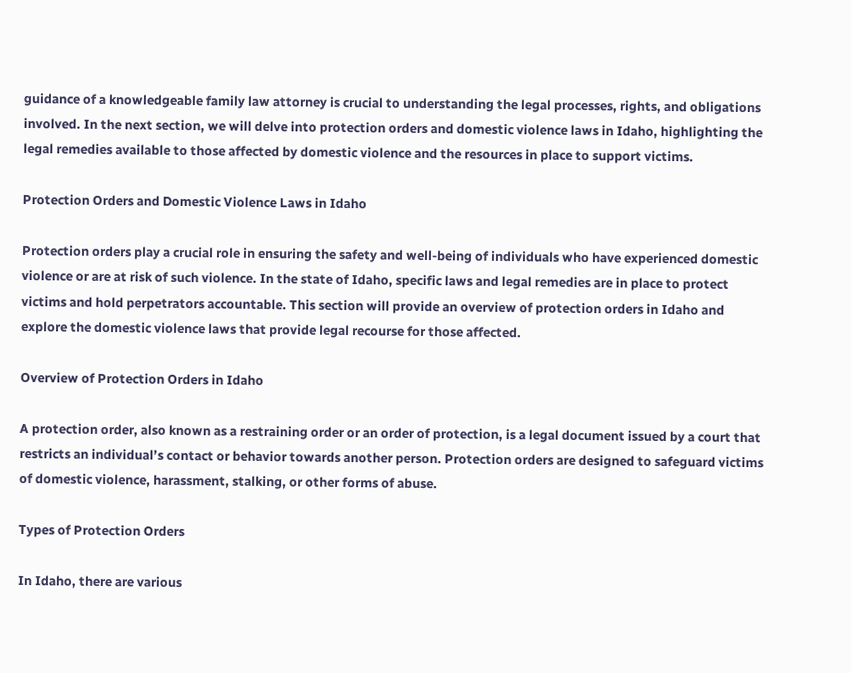guidance of a knowledgeable family law attorney is crucial to understanding the legal processes, rights, and obligations involved. In the next section, we will delve into protection orders and domestic violence laws in Idaho, highlighting the legal remedies available to those affected by domestic violence and the resources in place to support victims.

Protection Orders and Domestic Violence Laws in Idaho

Protection orders play a crucial role in ensuring the safety and well-being of individuals who have experienced domestic violence or are at risk of such violence. In the state of Idaho, specific laws and legal remedies are in place to protect victims and hold perpetrators accountable. This section will provide an overview of protection orders in Idaho and explore the domestic violence laws that provide legal recourse for those affected.

Overview of Protection Orders in Idaho

A protection order, also known as a restraining order or an order of protection, is a legal document issued by a court that restricts an individual’s contact or behavior towards another person. Protection orders are designed to safeguard victims of domestic violence, harassment, stalking, or other forms of abuse.

Types of Protection Orders

In Idaho, there are various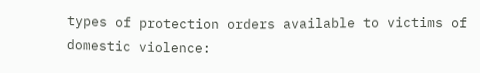types of protection orders available to victims of domestic violence: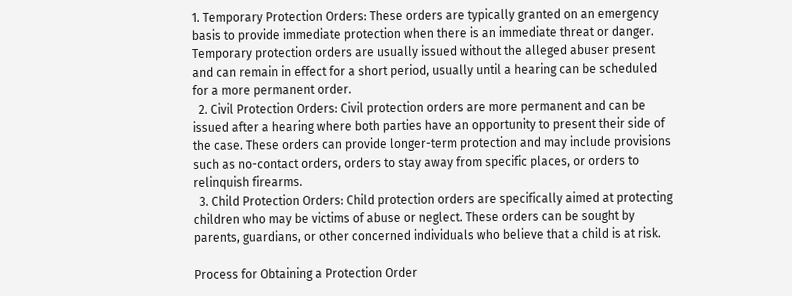1. Temporary Protection Orders: These orders are typically granted on an emergency basis to provide immediate protection when there is an immediate threat or danger. Temporary protection orders are usually issued without the alleged abuser present and can remain in effect for a short period, usually until a hearing can be scheduled for a more permanent order.
  2. Civil Protection Orders: Civil protection orders are more permanent and can be issued after a hearing where both parties have an opportunity to present their side of the case. These orders can provide longer-term protection and may include provisions such as no-contact orders, orders to stay away from specific places, or orders to relinquish firearms.
  3. Child Protection Orders: Child protection orders are specifically aimed at protecting children who may be victims of abuse or neglect. These orders can be sought by parents, guardians, or other concerned individuals who believe that a child is at risk.

Process for Obtaining a Protection Order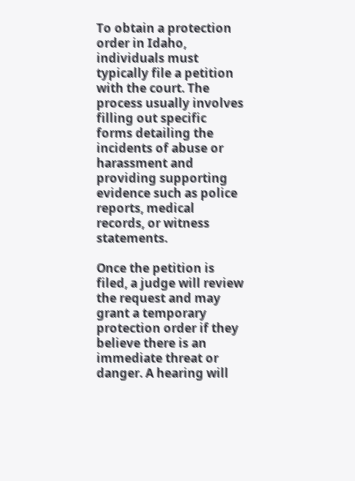To obtain a protection order in Idaho, individuals must typically file a petition with the court. The process usually involves filling out specific forms detailing the incidents of abuse or harassment and providing supporting evidence such as police reports, medical records, or witness statements.

Once the petition is filed, a judge will review the request and may grant a temporary protection order if they believe there is an immediate threat or danger. A hearing will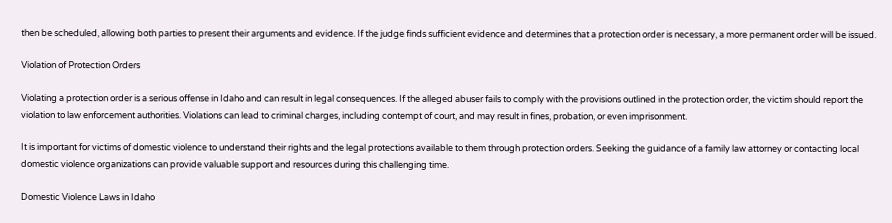then be scheduled, allowing both parties to present their arguments and evidence. If the judge finds sufficient evidence and determines that a protection order is necessary, a more permanent order will be issued.

Violation of Protection Orders

Violating a protection order is a serious offense in Idaho and can result in legal consequences. If the alleged abuser fails to comply with the provisions outlined in the protection order, the victim should report the violation to law enforcement authorities. Violations can lead to criminal charges, including contempt of court, and may result in fines, probation, or even imprisonment.

It is important for victims of domestic violence to understand their rights and the legal protections available to them through protection orders. Seeking the guidance of a family law attorney or contacting local domestic violence organizations can provide valuable support and resources during this challenging time.

Domestic Violence Laws in Idaho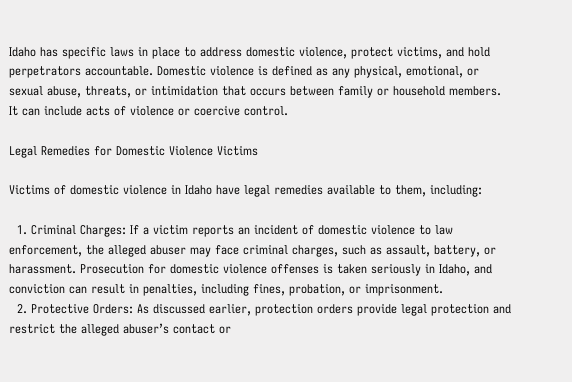Idaho has specific laws in place to address domestic violence, protect victims, and hold perpetrators accountable. Domestic violence is defined as any physical, emotional, or sexual abuse, threats, or intimidation that occurs between family or household members. It can include acts of violence or coercive control.

Legal Remedies for Domestic Violence Victims

Victims of domestic violence in Idaho have legal remedies available to them, including:

  1. Criminal Charges: If a victim reports an incident of domestic violence to law enforcement, the alleged abuser may face criminal charges, such as assault, battery, or harassment. Prosecution for domestic violence offenses is taken seriously in Idaho, and conviction can result in penalties, including fines, probation, or imprisonment.
  2. Protective Orders: As discussed earlier, protection orders provide legal protection and restrict the alleged abuser’s contact or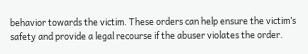behavior towards the victim. These orders can help ensure the victim’s safety and provide a legal recourse if the abuser violates the order.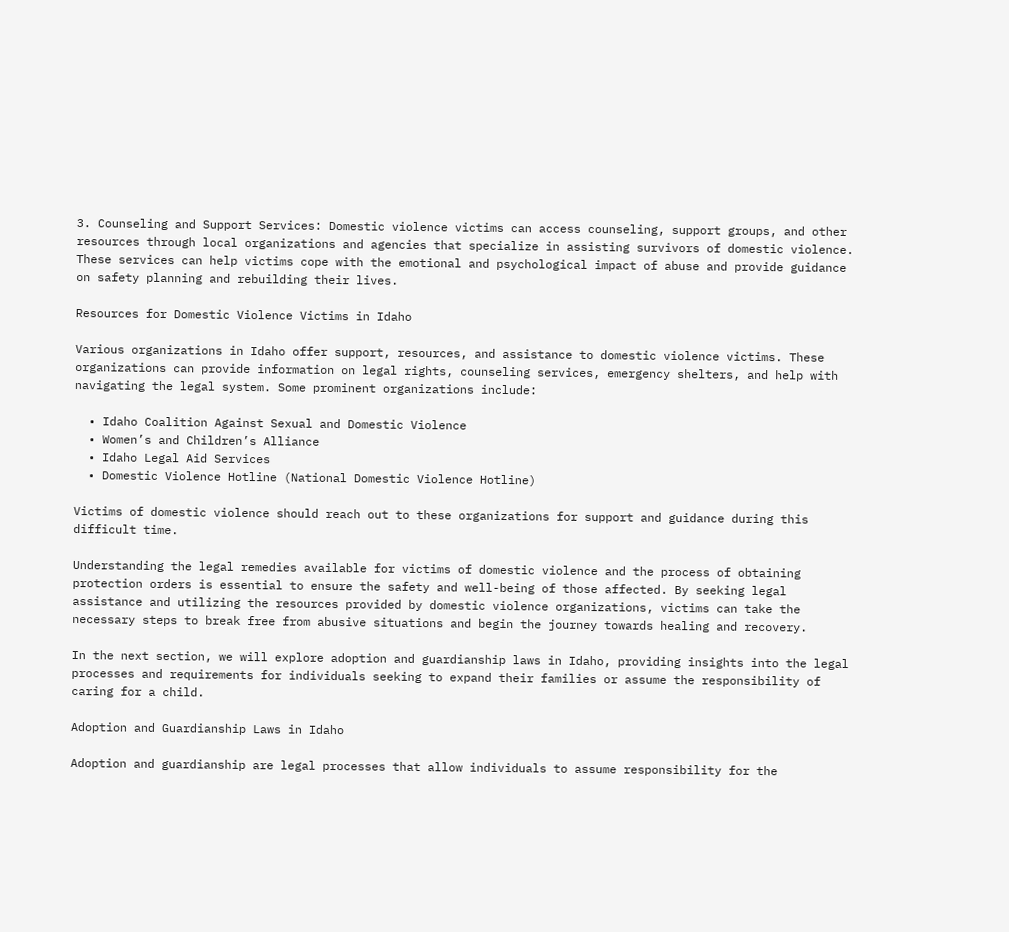3. Counseling and Support Services: Domestic violence victims can access counseling, support groups, and other resources through local organizations and agencies that specialize in assisting survivors of domestic violence. These services can help victims cope with the emotional and psychological impact of abuse and provide guidance on safety planning and rebuilding their lives.

Resources for Domestic Violence Victims in Idaho

Various organizations in Idaho offer support, resources, and assistance to domestic violence victims. These organizations can provide information on legal rights, counseling services, emergency shelters, and help with navigating the legal system. Some prominent organizations include:

  • Idaho Coalition Against Sexual and Domestic Violence
  • Women’s and Children’s Alliance
  • Idaho Legal Aid Services
  • Domestic Violence Hotline (National Domestic Violence Hotline)

Victims of domestic violence should reach out to these organizations for support and guidance during this difficult time.

Understanding the legal remedies available for victims of domestic violence and the process of obtaining protection orders is essential to ensure the safety and well-being of those affected. By seeking legal assistance and utilizing the resources provided by domestic violence organizations, victims can take the necessary steps to break free from abusive situations and begin the journey towards healing and recovery.

In the next section, we will explore adoption and guardianship laws in Idaho, providing insights into the legal processes and requirements for individuals seeking to expand their families or assume the responsibility of caring for a child.

Adoption and Guardianship Laws in Idaho

Adoption and guardianship are legal processes that allow individuals to assume responsibility for the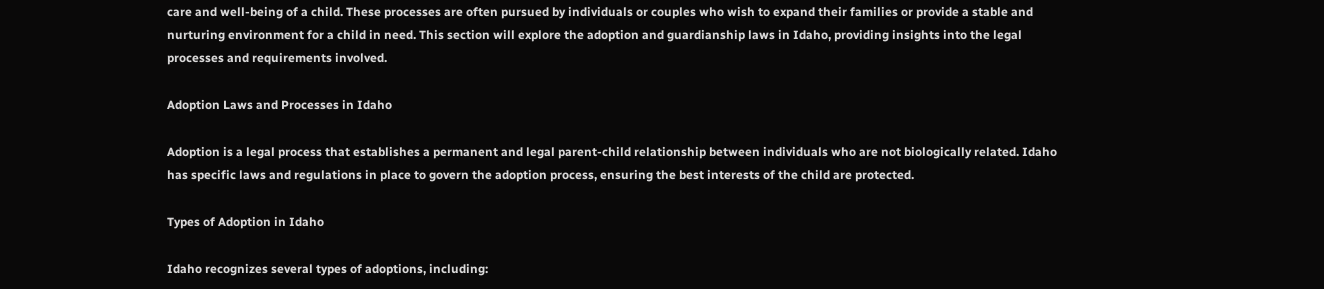care and well-being of a child. These processes are often pursued by individuals or couples who wish to expand their families or provide a stable and nurturing environment for a child in need. This section will explore the adoption and guardianship laws in Idaho, providing insights into the legal processes and requirements involved.

Adoption Laws and Processes in Idaho

Adoption is a legal process that establishes a permanent and legal parent-child relationship between individuals who are not biologically related. Idaho has specific laws and regulations in place to govern the adoption process, ensuring the best interests of the child are protected.

Types of Adoption in Idaho

Idaho recognizes several types of adoptions, including: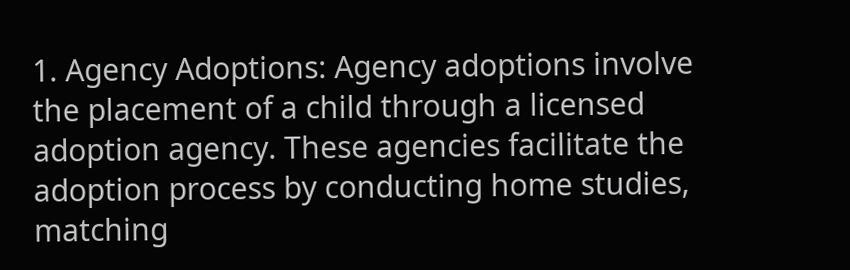1. Agency Adoptions: Agency adoptions involve the placement of a child through a licensed adoption agency. These agencies facilitate the adoption process by conducting home studies, matching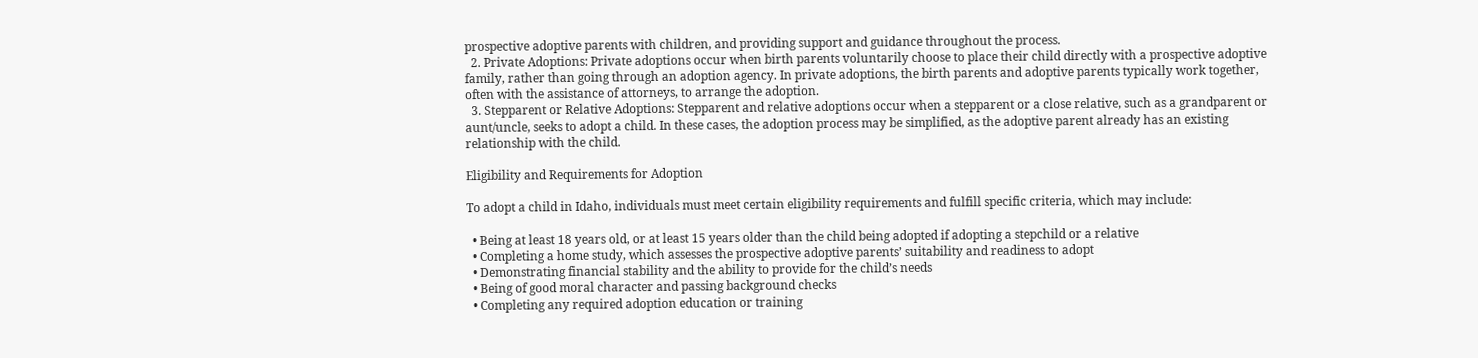prospective adoptive parents with children, and providing support and guidance throughout the process.
  2. Private Adoptions: Private adoptions occur when birth parents voluntarily choose to place their child directly with a prospective adoptive family, rather than going through an adoption agency. In private adoptions, the birth parents and adoptive parents typically work together, often with the assistance of attorneys, to arrange the adoption.
  3. Stepparent or Relative Adoptions: Stepparent and relative adoptions occur when a stepparent or a close relative, such as a grandparent or aunt/uncle, seeks to adopt a child. In these cases, the adoption process may be simplified, as the adoptive parent already has an existing relationship with the child.

Eligibility and Requirements for Adoption

To adopt a child in Idaho, individuals must meet certain eligibility requirements and fulfill specific criteria, which may include:

  • Being at least 18 years old, or at least 15 years older than the child being adopted if adopting a stepchild or a relative
  • Completing a home study, which assesses the prospective adoptive parents’ suitability and readiness to adopt
  • Demonstrating financial stability and the ability to provide for the child’s needs
  • Being of good moral character and passing background checks
  • Completing any required adoption education or training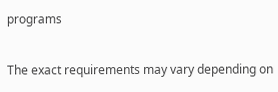programs

The exact requirements may vary depending on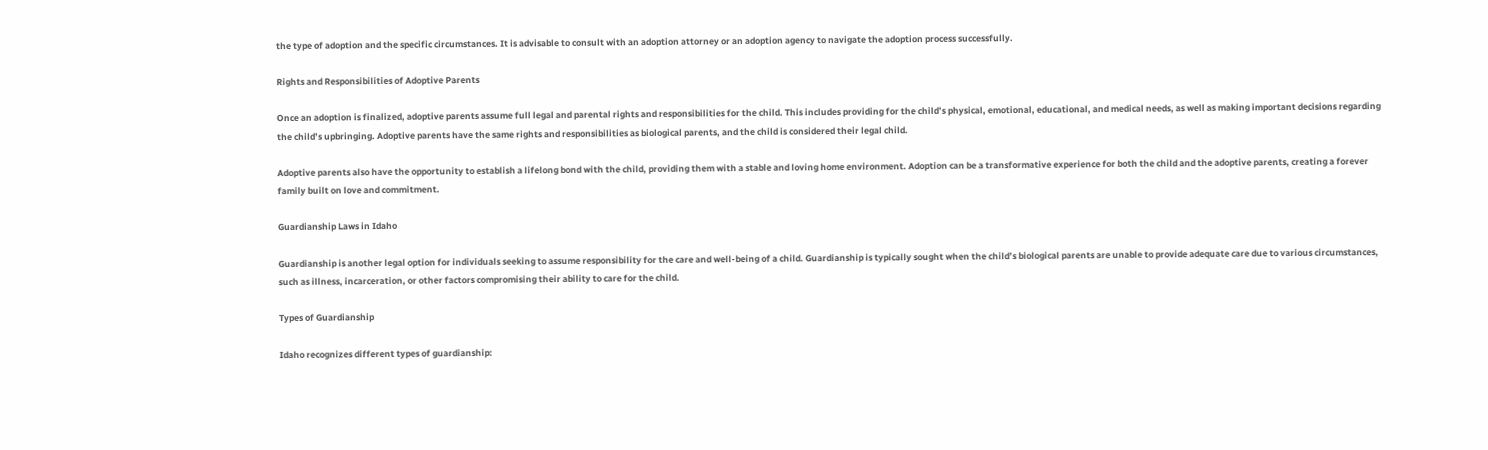the type of adoption and the specific circumstances. It is advisable to consult with an adoption attorney or an adoption agency to navigate the adoption process successfully.

Rights and Responsibilities of Adoptive Parents

Once an adoption is finalized, adoptive parents assume full legal and parental rights and responsibilities for the child. This includes providing for the child’s physical, emotional, educational, and medical needs, as well as making important decisions regarding the child’s upbringing. Adoptive parents have the same rights and responsibilities as biological parents, and the child is considered their legal child.

Adoptive parents also have the opportunity to establish a lifelong bond with the child, providing them with a stable and loving home environment. Adoption can be a transformative experience for both the child and the adoptive parents, creating a forever family built on love and commitment.

Guardianship Laws in Idaho

Guardianship is another legal option for individuals seeking to assume responsibility for the care and well-being of a child. Guardianship is typically sought when the child’s biological parents are unable to provide adequate care due to various circumstances, such as illness, incarceration, or other factors compromising their ability to care for the child.

Types of Guardianship

Idaho recognizes different types of guardianship: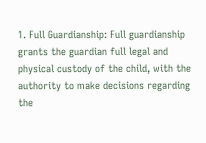1. Full Guardianship: Full guardianship grants the guardian full legal and physical custody of the child, with the authority to make decisions regarding the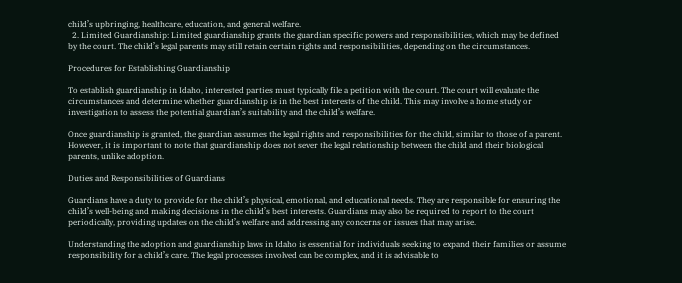child’s upbringing, healthcare, education, and general welfare.
  2. Limited Guardianship: Limited guardianship grants the guardian specific powers and responsibilities, which may be defined by the court. The child’s legal parents may still retain certain rights and responsibilities, depending on the circumstances.

Procedures for Establishing Guardianship

To establish guardianship in Idaho, interested parties must typically file a petition with the court. The court will evaluate the circumstances and determine whether guardianship is in the best interests of the child. This may involve a home study or investigation to assess the potential guardian’s suitability and the child’s welfare.

Once guardianship is granted, the guardian assumes the legal rights and responsibilities for the child, similar to those of a parent. However, it is important to note that guardianship does not sever the legal relationship between the child and their biological parents, unlike adoption.

Duties and Responsibilities of Guardians

Guardians have a duty to provide for the child’s physical, emotional, and educational needs. They are responsible for ensuring the child’s well-being and making decisions in the child’s best interests. Guardians may also be required to report to the court periodically, providing updates on the child’s welfare and addressing any concerns or issues that may arise.

Understanding the adoption and guardianship laws in Idaho is essential for individuals seeking to expand their families or assume responsibility for a child’s care. The legal processes involved can be complex, and it is advisable to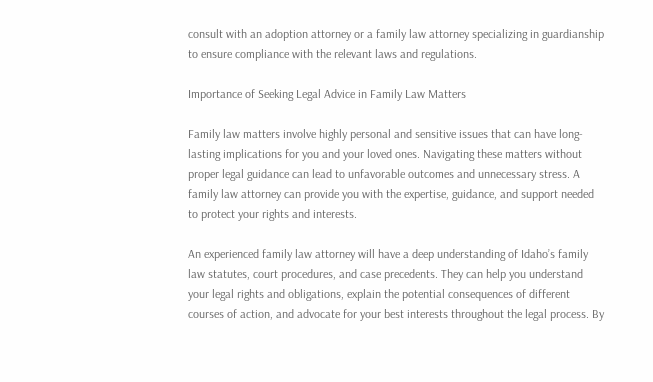consult with an adoption attorney or a family law attorney specializing in guardianship to ensure compliance with the relevant laws and regulations.

Importance of Seeking Legal Advice in Family Law Matters

Family law matters involve highly personal and sensitive issues that can have long-lasting implications for you and your loved ones. Navigating these matters without proper legal guidance can lead to unfavorable outcomes and unnecessary stress. A family law attorney can provide you with the expertise, guidance, and support needed to protect your rights and interests.

An experienced family law attorney will have a deep understanding of Idaho’s family law statutes, court procedures, and case precedents. They can help you understand your legal rights and obligations, explain the potential consequences of different courses of action, and advocate for your best interests throughout the legal process. By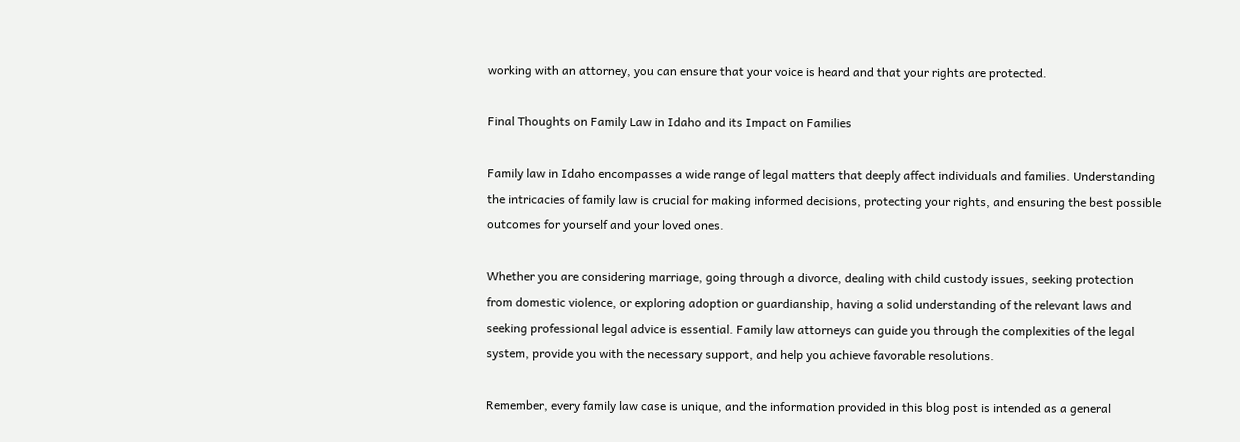working with an attorney, you can ensure that your voice is heard and that your rights are protected.

Final Thoughts on Family Law in Idaho and its Impact on Families

Family law in Idaho encompasses a wide range of legal matters that deeply affect individuals and families. Understanding the intricacies of family law is crucial for making informed decisions, protecting your rights, and ensuring the best possible outcomes for yourself and your loved ones.

Whether you are considering marriage, going through a divorce, dealing with child custody issues, seeking protection from domestic violence, or exploring adoption or guardianship, having a solid understanding of the relevant laws and seeking professional legal advice is essential. Family law attorneys can guide you through the complexities of the legal system, provide you with the necessary support, and help you achieve favorable resolutions.

Remember, every family law case is unique, and the information provided in this blog post is intended as a general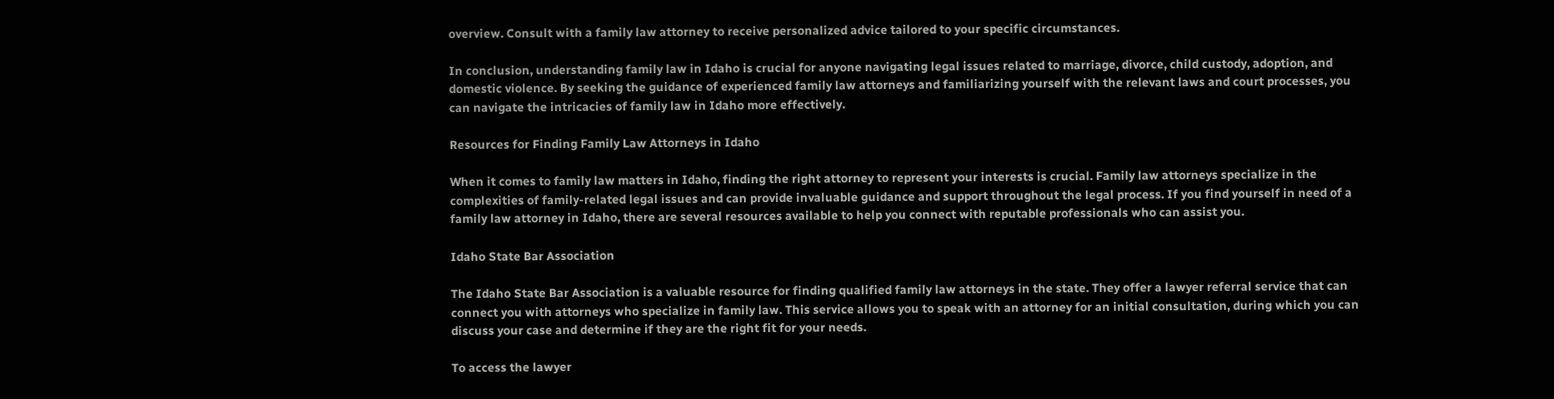overview. Consult with a family law attorney to receive personalized advice tailored to your specific circumstances.

In conclusion, understanding family law in Idaho is crucial for anyone navigating legal issues related to marriage, divorce, child custody, adoption, and domestic violence. By seeking the guidance of experienced family law attorneys and familiarizing yourself with the relevant laws and court processes, you can navigate the intricacies of family law in Idaho more effectively.

Resources for Finding Family Law Attorneys in Idaho

When it comes to family law matters in Idaho, finding the right attorney to represent your interests is crucial. Family law attorneys specialize in the complexities of family-related legal issues and can provide invaluable guidance and support throughout the legal process. If you find yourself in need of a family law attorney in Idaho, there are several resources available to help you connect with reputable professionals who can assist you.

Idaho State Bar Association

The Idaho State Bar Association is a valuable resource for finding qualified family law attorneys in the state. They offer a lawyer referral service that can connect you with attorneys who specialize in family law. This service allows you to speak with an attorney for an initial consultation, during which you can discuss your case and determine if they are the right fit for your needs.

To access the lawyer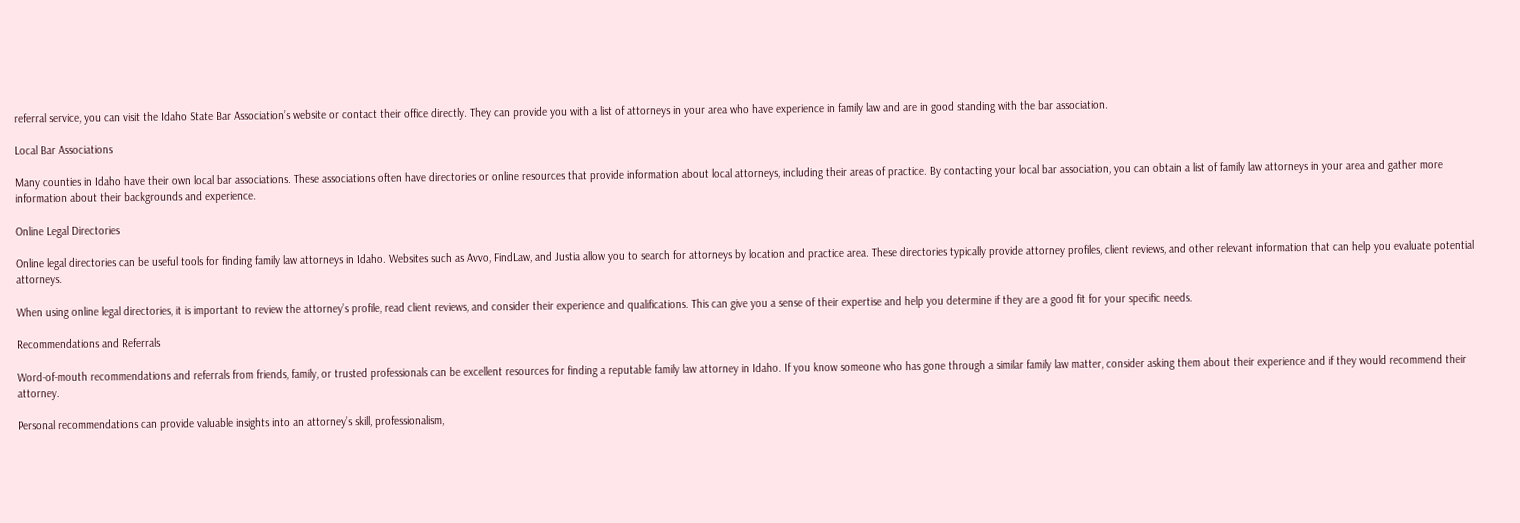referral service, you can visit the Idaho State Bar Association’s website or contact their office directly. They can provide you with a list of attorneys in your area who have experience in family law and are in good standing with the bar association.

Local Bar Associations

Many counties in Idaho have their own local bar associations. These associations often have directories or online resources that provide information about local attorneys, including their areas of practice. By contacting your local bar association, you can obtain a list of family law attorneys in your area and gather more information about their backgrounds and experience.

Online Legal Directories

Online legal directories can be useful tools for finding family law attorneys in Idaho. Websites such as Avvo, FindLaw, and Justia allow you to search for attorneys by location and practice area. These directories typically provide attorney profiles, client reviews, and other relevant information that can help you evaluate potential attorneys.

When using online legal directories, it is important to review the attorney’s profile, read client reviews, and consider their experience and qualifications. This can give you a sense of their expertise and help you determine if they are a good fit for your specific needs.

Recommendations and Referrals

Word-of-mouth recommendations and referrals from friends, family, or trusted professionals can be excellent resources for finding a reputable family law attorney in Idaho. If you know someone who has gone through a similar family law matter, consider asking them about their experience and if they would recommend their attorney.

Personal recommendations can provide valuable insights into an attorney’s skill, professionalism,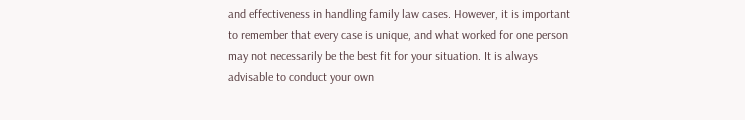and effectiveness in handling family law cases. However, it is important to remember that every case is unique, and what worked for one person may not necessarily be the best fit for your situation. It is always advisable to conduct your own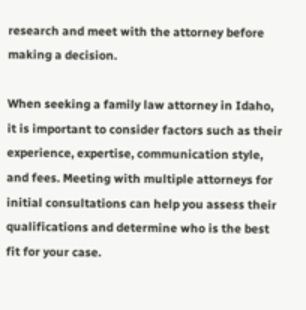research and meet with the attorney before making a decision.

When seeking a family law attorney in Idaho, it is important to consider factors such as their experience, expertise, communication style, and fees. Meeting with multiple attorneys for initial consultations can help you assess their qualifications and determine who is the best fit for your case.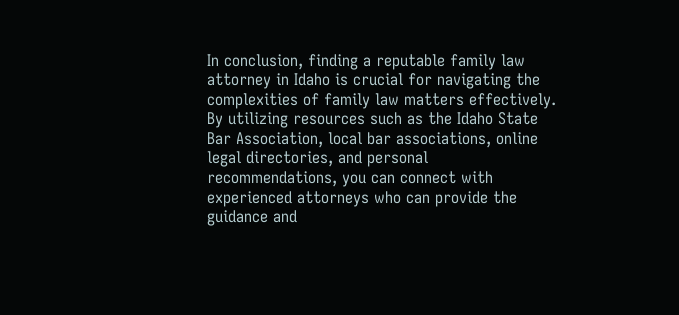In conclusion, finding a reputable family law attorney in Idaho is crucial for navigating the complexities of family law matters effectively. By utilizing resources such as the Idaho State Bar Association, local bar associations, online legal directories, and personal recommendations, you can connect with experienced attorneys who can provide the guidance and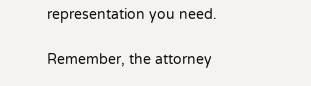representation you need.

Remember, the attorney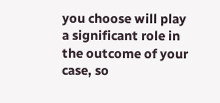you choose will play a significant role in the outcome of your case, so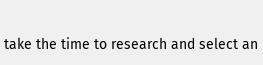take the time to research and select an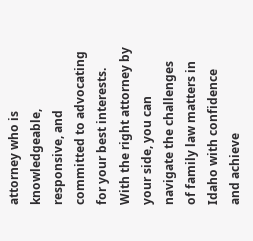attorney who is knowledgeable, responsive, and committed to advocating for your best interests. With the right attorney by your side, you can navigate the challenges of family law matters in Idaho with confidence and achieve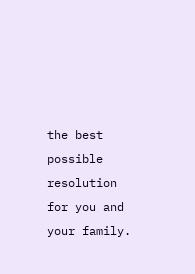the best possible resolution for you and your family.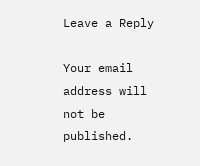Leave a Reply

Your email address will not be published.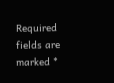Required fields are marked *